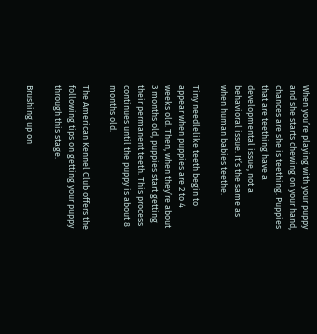When you’re playing with your puppy and she starts chewing on your hand, chances are she is teething. Puppies that are teething have a developmental issue, not a behavioral issue. It’s the same as when human babies teethe.

Tiny needlelike teeth begin to appear when puppies are 2 to 4 weeks old. Then, when they’re about 3 months old, puppies start getting their permanent teeth. This process continues until the puppy is about 8 months old.

The American Kennel Club offers the following tips on getting your puppy through this stage.

Brushing up on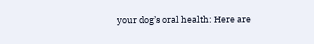your dog’s oral health: Here are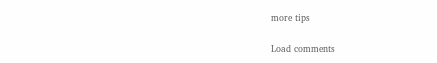more tips

Load comments